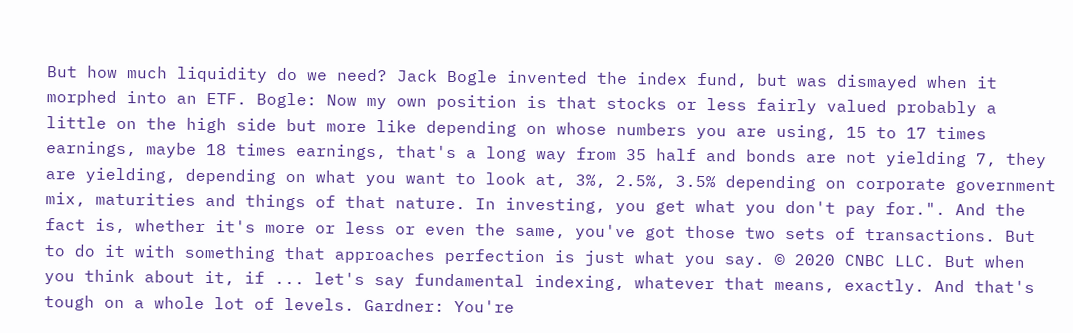But how much liquidity do we need? Jack Bogle invented the index fund, but was dismayed when it morphed into an ETF. Bogle: Now my own position is that stocks or less fairly valued probably a little on the high side but more like depending on whose numbers you are using, 15 to 17 times earnings, maybe 18 times earnings, that's a long way from 35 half and bonds are not yielding 7, they are yielding, depending on what you want to look at, 3%, 2.5%, 3.5% depending on corporate government mix, maturities and things of that nature. In investing, you get what you don't pay for.". And the fact is, whether it's more or less or even the same, you've got those two sets of transactions. But to do it with something that approaches perfection is just what you say. © 2020 CNBC LLC. But when you think about it, if ... let's say fundamental indexing, whatever that means, exactly. And that's tough on a whole lot of levels. Gardner: You're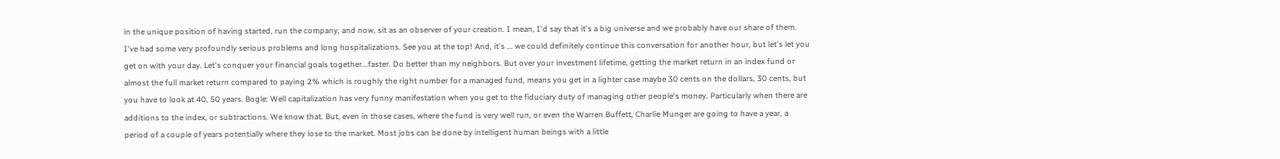in the unique position of having started, run the company, and now, sit as an observer of your creation. I mean, I'd say that it's a big universe and we probably have our share of them. I've had some very profoundly serious problems and long hospitalizations. See you at the top! And, it's ... we could definitely continue this conversation for another hour, but let's let you get on with your day. Let's conquer your financial goals together...faster. Do better than my neighbors. But over your investment lifetime, getting the market return in an index fund or almost the full market return compared to paying 2% which is roughly the right number for a managed fund, means you get in a lighter case maybe 30 cents on the dollars, 30 cents, but you have to look at 40, 50 years. Bogle: Well capitalization has very funny manifestation when you get to the fiduciary duty of managing other people's money. Particularly when there are additions to the index, or subtractions. We know that. But, even in those cases, where the fund is very well run, or even the Warren Buffett, Charlie Munger are going to have a year, a period of a couple of years potentially where they lose to the market. Most jobs can be done by intelligent human beings with a little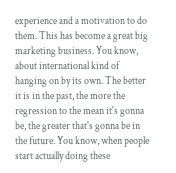experience and a motivation to do them. This has become a great big marketing business. You know, about international kind of hanging on by its own. The better it is in the past, the more the regression to the mean it's gonna be, the greater that's gonna be in the future. You know, when people start actually doing these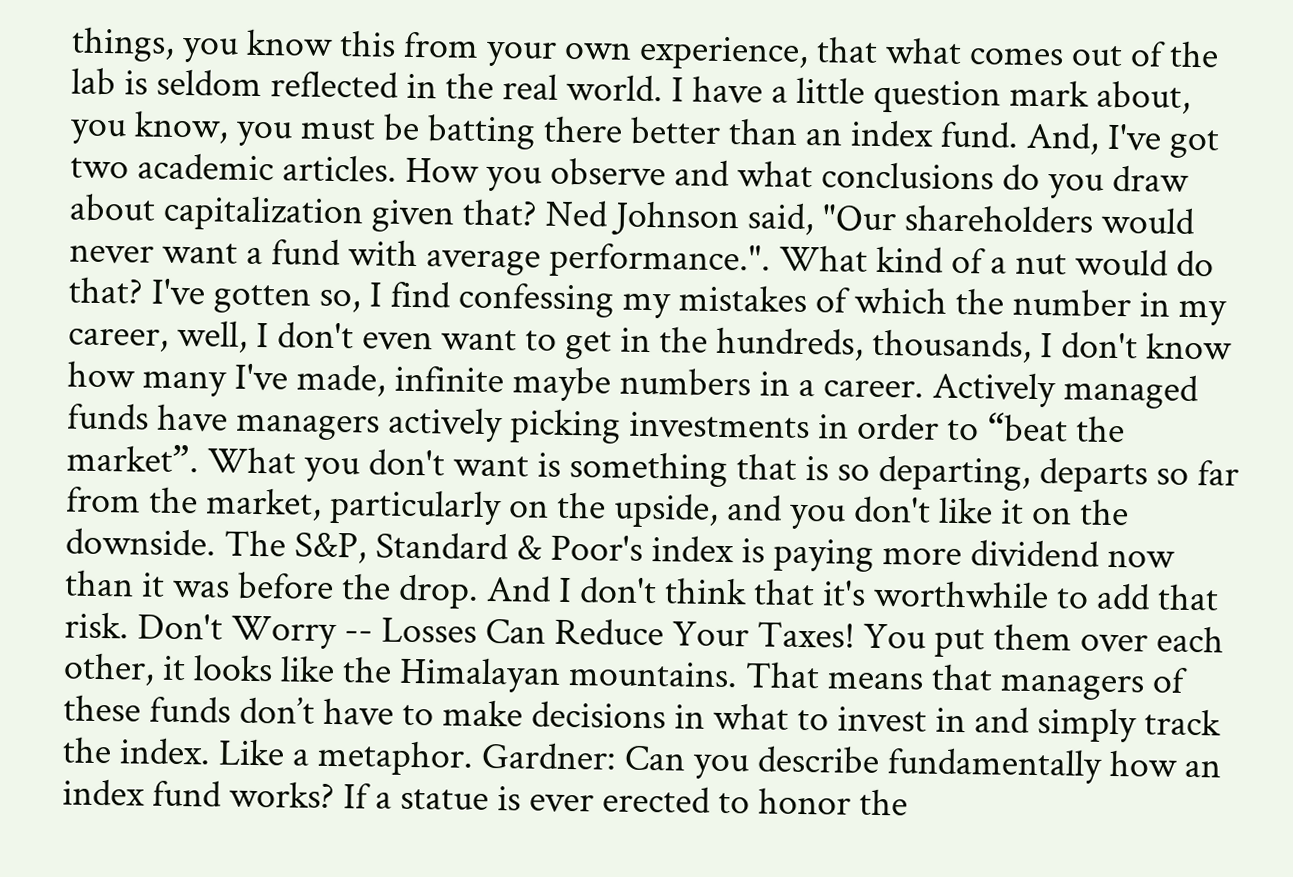things, you know this from your own experience, that what comes out of the lab is seldom reflected in the real world. I have a little question mark about, you know, you must be batting there better than an index fund. And, I've got two academic articles. How you observe and what conclusions do you draw about capitalization given that? Ned Johnson said, "Our shareholders would never want a fund with average performance.". What kind of a nut would do that? I've gotten so, I find confessing my mistakes of which the number in my career, well, I don't even want to get in the hundreds, thousands, I don't know how many I've made, infinite maybe numbers in a career. Actively managed funds have managers actively picking investments in order to “beat the market”. What you don't want is something that is so departing, departs so far from the market, particularly on the upside, and you don't like it on the downside. The S&P, Standard & Poor's index is paying more dividend now than it was before the drop. And I don't think that it's worthwhile to add that risk. Don't Worry -- Losses Can Reduce Your Taxes! You put them over each other, it looks like the Himalayan mountains. That means that managers of these funds don’t have to make decisions in what to invest in and simply track the index. Like a metaphor. Gardner: Can you describe fundamentally how an index fund works? If a statue is ever erected to honor the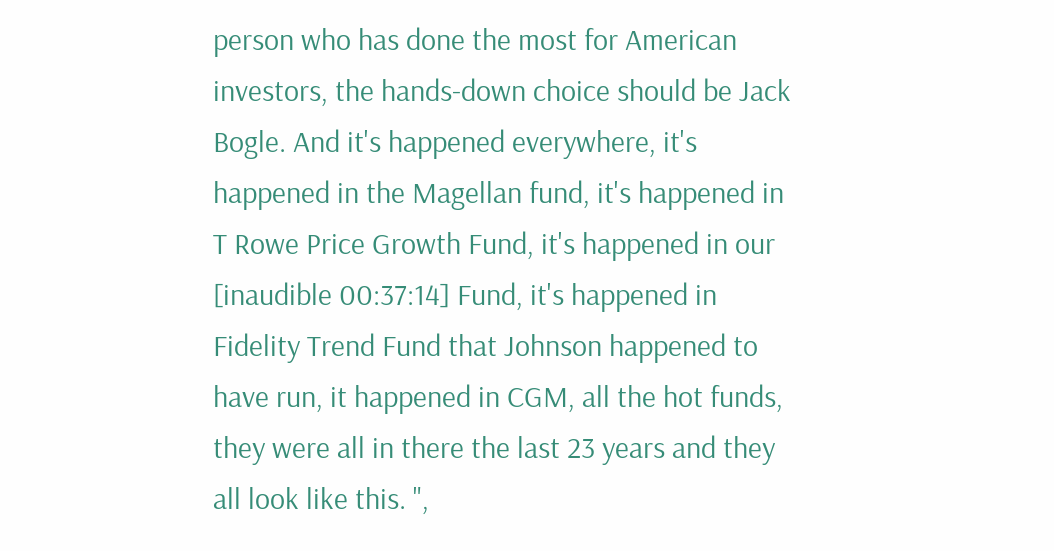person who has done the most for American investors, the hands-down choice should be Jack Bogle. And it's happened everywhere, it's happened in the Magellan fund, it's happened in T Rowe Price Growth Fund, it's happened in our [inaudible 00:37:14] Fund, it's happened in Fidelity Trend Fund that Johnson happened to have run, it happened in CGM, all the hot funds, they were all in there the last 23 years and they all look like this. ",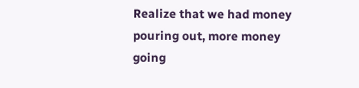Realize that we had money pouring out, more money going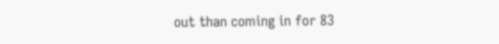out than coming in for 83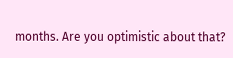months. Are you optimistic about that?